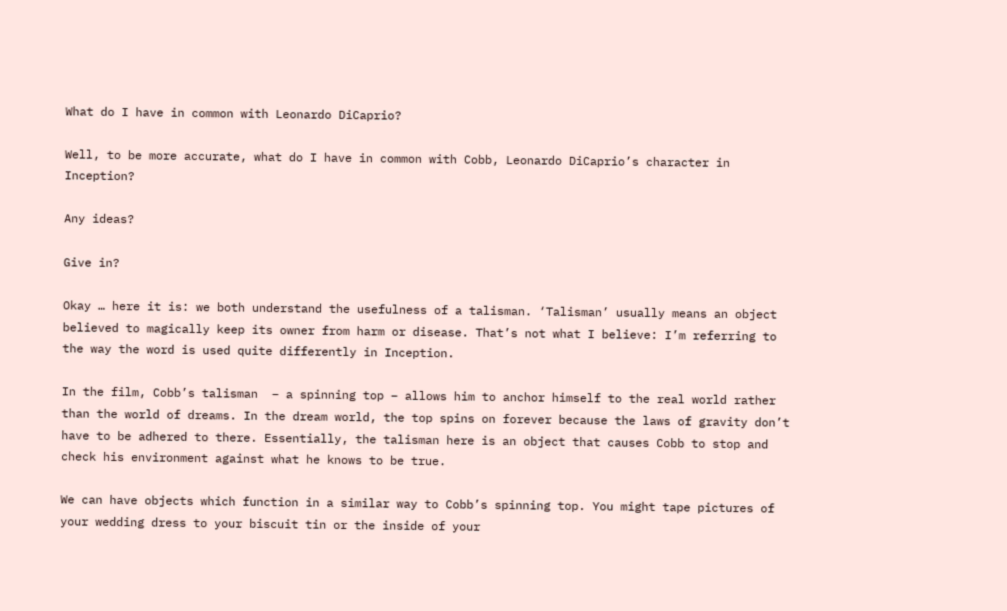What do I have in common with Leonardo DiCaprio?

Well, to be more accurate, what do I have in common with Cobb, Leonardo DiCaprio’s character in Inception?

Any ideas?

Give in?

Okay … here it is: we both understand the usefulness of a talisman. ‘Talisman’ usually means an object believed to magically keep its owner from harm or disease. That’s not what I believe: I’m referring to the way the word is used quite differently in Inception.

In the film, Cobb’s talisman  – a spinning top – allows him to anchor himself to the real world rather than the world of dreams. In the dream world, the top spins on forever because the laws of gravity don’t have to be adhered to there. Essentially, the talisman here is an object that causes Cobb to stop and check his environment against what he knows to be true.

We can have objects which function in a similar way to Cobb’s spinning top. You might tape pictures of your wedding dress to your biscuit tin or the inside of your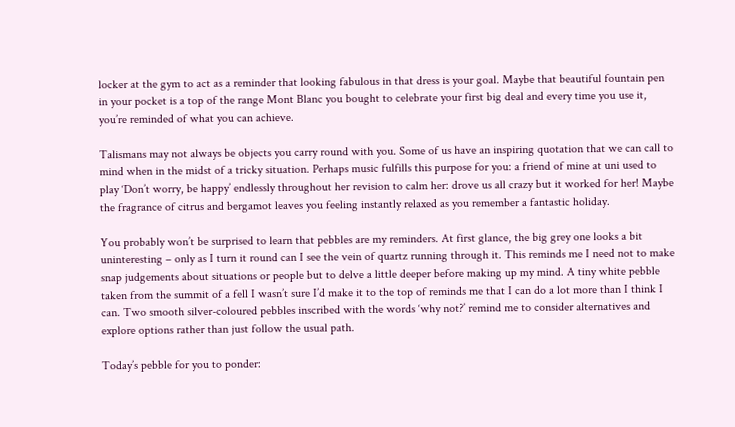locker at the gym to act as a reminder that looking fabulous in that dress is your goal. Maybe that beautiful fountain pen in your pocket is a top of the range Mont Blanc you bought to celebrate your first big deal and every time you use it, you’re reminded of what you can achieve.

Talismans may not always be objects you carry round with you. Some of us have an inspiring quotation that we can call to mind when in the midst of a tricky situation. Perhaps music fulfills this purpose for you: a friend of mine at uni used to play ‘Don’t worry, be happy’ endlessly throughout her revision to calm her: drove us all crazy but it worked for her! Maybe the fragrance of citrus and bergamot leaves you feeling instantly relaxed as you remember a fantastic holiday.

You probably won’t be surprised to learn that pebbles are my reminders. At first glance, the big grey one looks a bit uninteresting – only as I turn it round can I see the vein of quartz running through it. This reminds me I need not to make snap judgements about situations or people but to delve a little deeper before making up my mind. A tiny white pebble taken from the summit of a fell I wasn’t sure I’d make it to the top of reminds me that I can do a lot more than I think I can. Two smooth silver-coloured pebbles inscribed with the words ‘why not?’ remind me to consider alternatives and explore options rather than just follow the usual path.

Today’s pebble for you to ponder: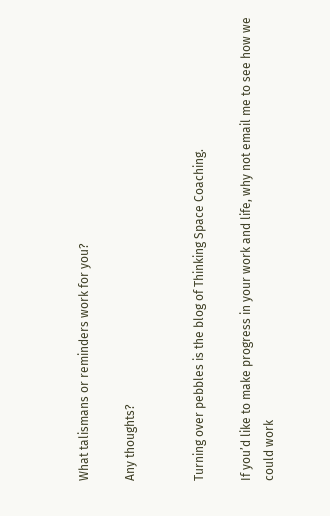What talismans or reminders work for you?

Any thoughts?


Turning over pebbles is the blog of Thinking Space Coaching.

If you’d like to make progress in your work and life, why not email me to see how we could work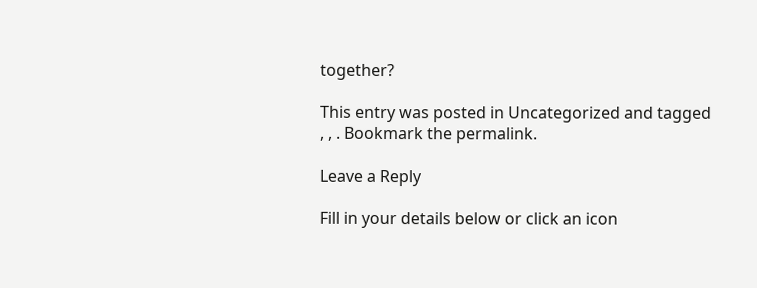together?

This entry was posted in Uncategorized and tagged , , . Bookmark the permalink.

Leave a Reply

Fill in your details below or click an icon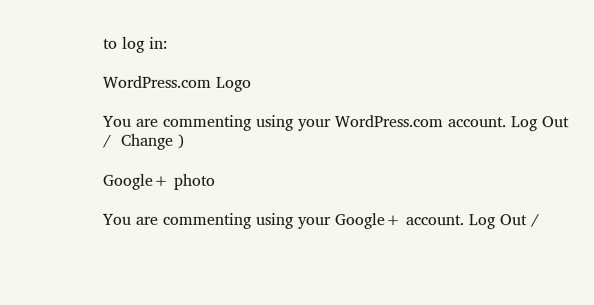to log in:

WordPress.com Logo

You are commenting using your WordPress.com account. Log Out /  Change )

Google+ photo

You are commenting using your Google+ account. Log Out /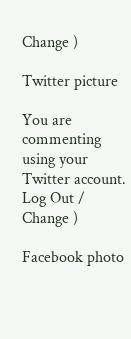Change )

Twitter picture

You are commenting using your Twitter account. Log Out /  Change )

Facebook photo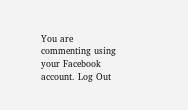You are commenting using your Facebook account. Log Out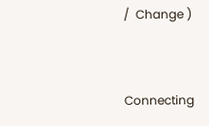/  Change )


Connecting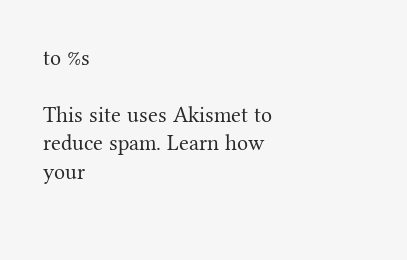to %s

This site uses Akismet to reduce spam. Learn how your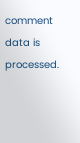comment data is processed.